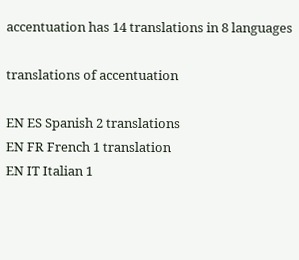accentuation has 14 translations in 8 languages

translations of accentuation

EN ES Spanish 2 translations
EN FR French 1 translation
EN IT Italian 1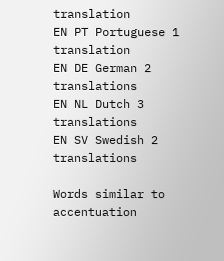translation
EN PT Portuguese 1 translation
EN DE German 2 translations
EN NL Dutch 3 translations
EN SV Swedish 2 translations

Words similar to accentuation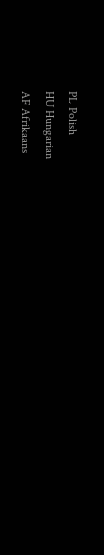PL Polish
HU Hungarian
AF Afrikaans